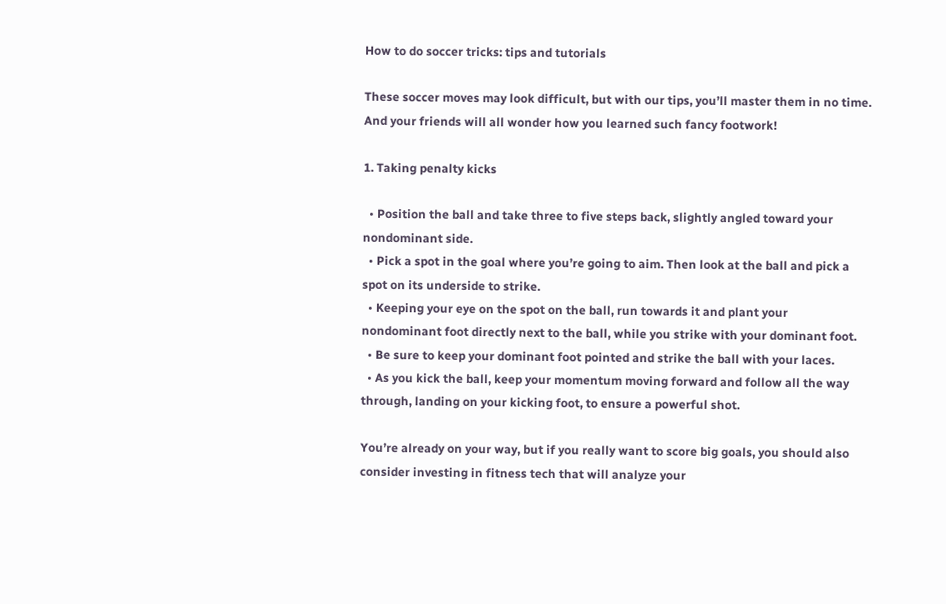How to do soccer tricks: tips and tutorials

These soccer moves may look difficult, but with our tips, you’ll master them in no time. And your friends will all wonder how you learned such fancy footwork!

1. Taking penalty kicks

  • Position the ball and take three to five steps back, slightly angled toward your nondominant side.
  • Pick a spot in the goal where you’re going to aim. Then look at the ball and pick a spot on its underside to strike.
  • Keeping your eye on the spot on the ball, run towards it and plant your nondominant foot directly next to the ball, while you strike with your dominant foot.
  • Be sure to keep your dominant foot pointed and strike the ball with your laces.
  • As you kick the ball, keep your momentum moving forward and follow all the way through, landing on your kicking foot, to ensure a powerful shot.

You’re already on your way, but if you really want to score big goals, you should also consider investing in fitness tech that will analyze your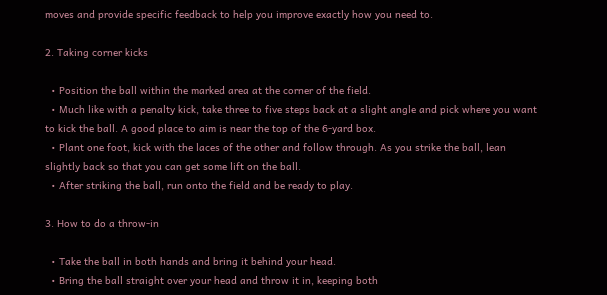moves and provide specific feedback to help you improve exactly how you need to.

2. Taking corner kicks

  • Position the ball within the marked area at the corner of the field.
  • Much like with a penalty kick, take three to five steps back at a slight angle and pick where you want to kick the ball. A good place to aim is near the top of the 6-yard box.
  • Plant one foot, kick with the laces of the other and follow through. As you strike the ball, lean slightly back so that you can get some lift on the ball.
  • After striking the ball, run onto the field and be ready to play.

3. How to do a throw-in

  • Take the ball in both hands and bring it behind your head.
  • Bring the ball straight over your head and throw it in, keeping both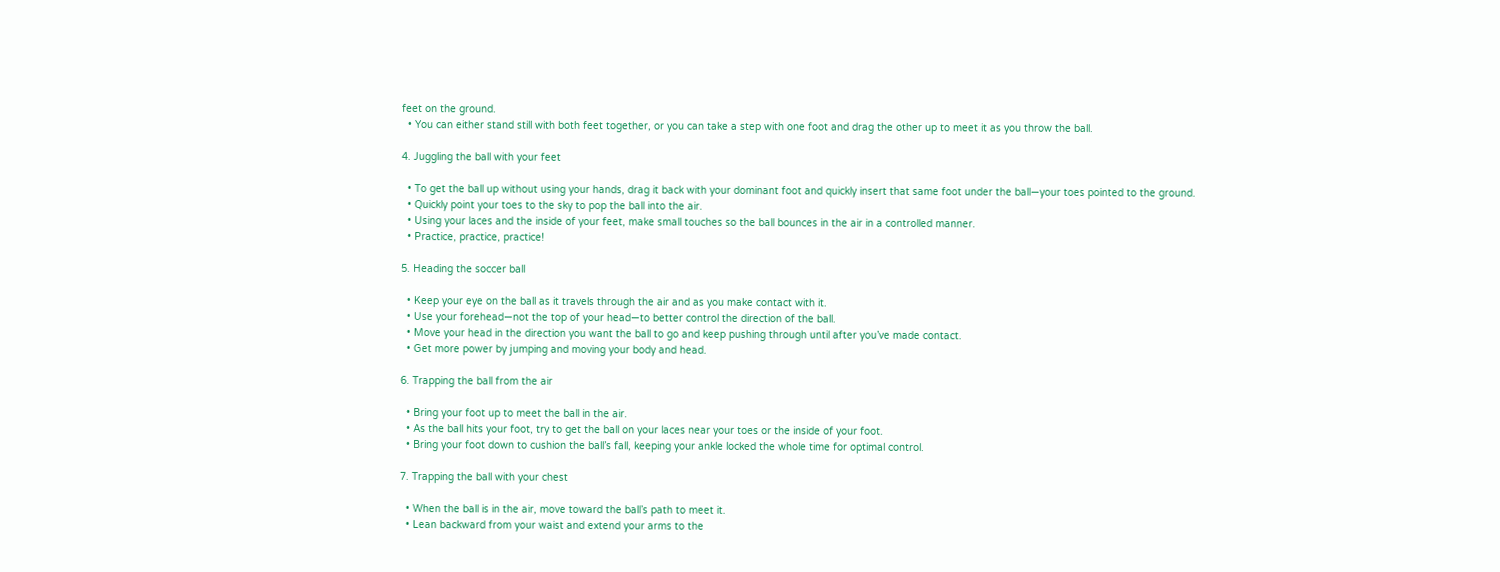feet on the ground.
  • You can either stand still with both feet together, or you can take a step with one foot and drag the other up to meet it as you throw the ball.

4. Juggling the ball with your feet

  • To get the ball up without using your hands, drag it back with your dominant foot and quickly insert that same foot under the ball—your toes pointed to the ground.
  • Quickly point your toes to the sky to pop the ball into the air.
  • Using your laces and the inside of your feet, make small touches so the ball bounces in the air in a controlled manner.
  • Practice, practice, practice!

5. Heading the soccer ball

  • Keep your eye on the ball as it travels through the air and as you make contact with it.
  • Use your forehead—not the top of your head—to better control the direction of the ball.
  • Move your head in the direction you want the ball to go and keep pushing through until after you’ve made contact.
  • Get more power by jumping and moving your body and head.

6. Trapping the ball from the air

  • Bring your foot up to meet the ball in the air.
  • As the ball hits your foot, try to get the ball on your laces near your toes or the inside of your foot.
  • Bring your foot down to cushion the ball’s fall, keeping your ankle locked the whole time for optimal control.

7. Trapping the ball with your chest

  • When the ball is in the air, move toward the ball’s path to meet it.
  • Lean backward from your waist and extend your arms to the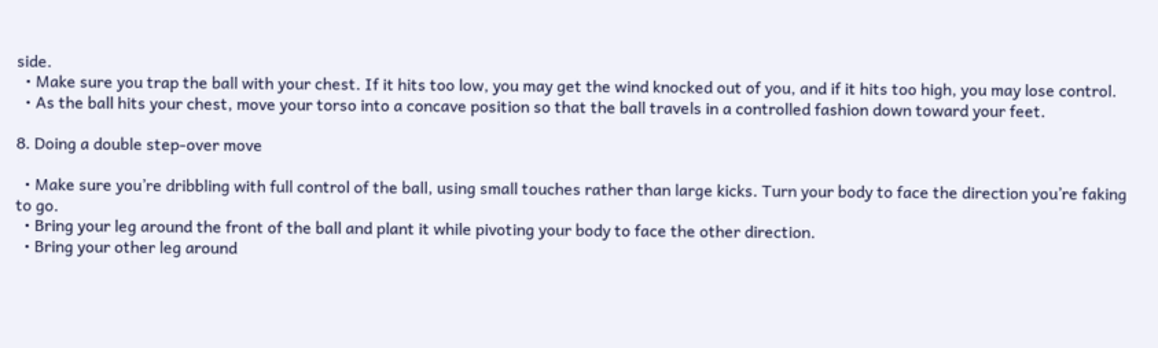side.
  • Make sure you trap the ball with your chest. If it hits too low, you may get the wind knocked out of you, and if it hits too high, you may lose control.
  • As the ball hits your chest, move your torso into a concave position so that the ball travels in a controlled fashion down toward your feet.

8. Doing a double step-over move

  • Make sure you’re dribbling with full control of the ball, using small touches rather than large kicks. Turn your body to face the direction you’re faking to go.
  • Bring your leg around the front of the ball and plant it while pivoting your body to face the other direction.
  • Bring your other leg around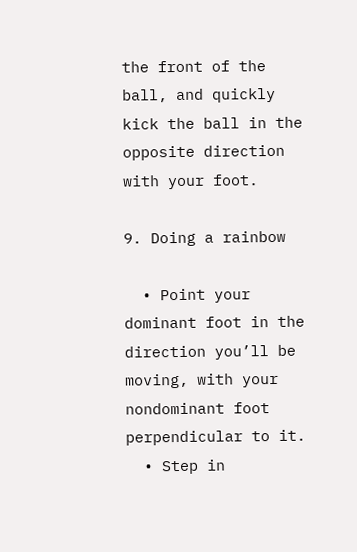the front of the ball, and quickly kick the ball in the opposite direction with your foot.

9. Doing a rainbow

  • Point your dominant foot in the direction you’ll be moving, with your nondominant foot perpendicular to it.
  • Step in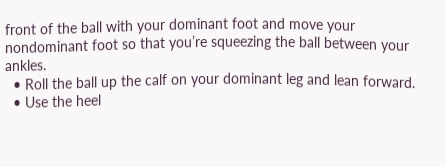front of the ball with your dominant foot and move your nondominant foot so that you’re squeezing the ball between your ankles.
  • Roll the ball up the calf on your dominant leg and lean forward.
  • Use the heel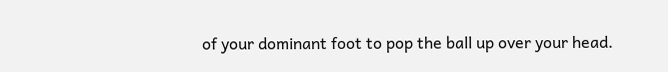of your dominant foot to pop the ball up over your head.